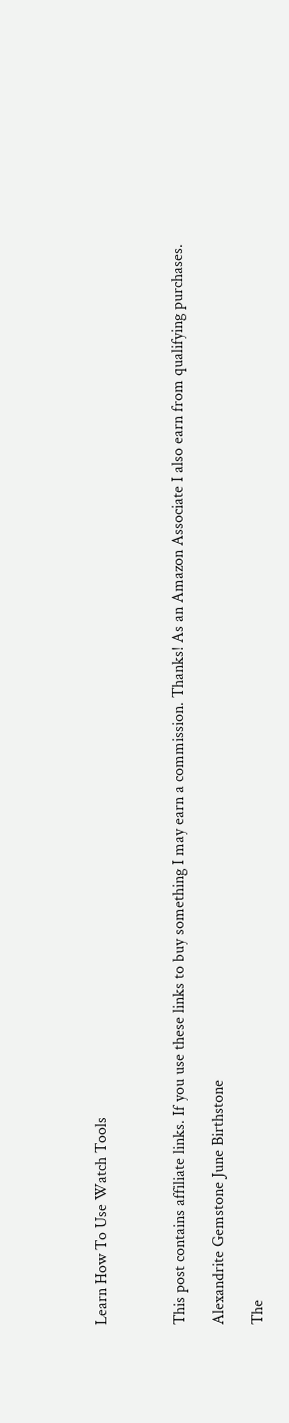Learn How To Use Watch Tools



This post contains affiliate links. If you use these links to buy something I may earn a commission. Thanks! As an Amazon Associate I also earn from qualifying purchases.

Alexandrite Gemstone June Birthstone

The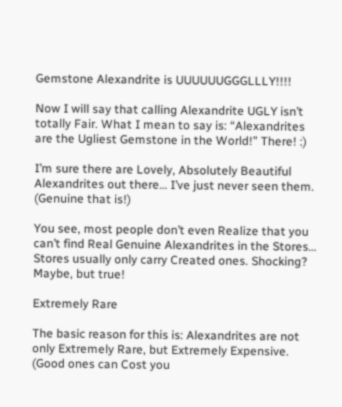Gemstone Alexandrite is UUUUUUGGGLLLY!!!!

Now I will say that calling Alexandrite UGLY isn’t totally Fair. What I mean to say is: “Alexandrites are the Ugliest Gemstone in the World!” There! :)

I’m sure there are Lovely, Absolutely Beautiful Alexandrites out there… I’ve just never seen them. (Genuine that is!)

You see, most people don’t even Realize that you can’t find Real Genuine Alexandrites in the Stores… Stores usually only carry Created ones. Shocking? Maybe, but true!

Extremely Rare

The basic reason for this is: Alexandrites are not only Extremely Rare, but Extremely Expensive. (Good ones can Cost you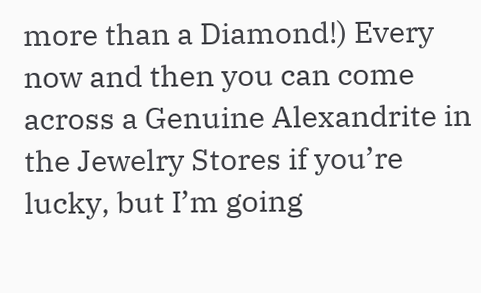more than a Diamond!) Every now and then you can come across a Genuine Alexandrite in the Jewelry Stores if you’re lucky, but I’m going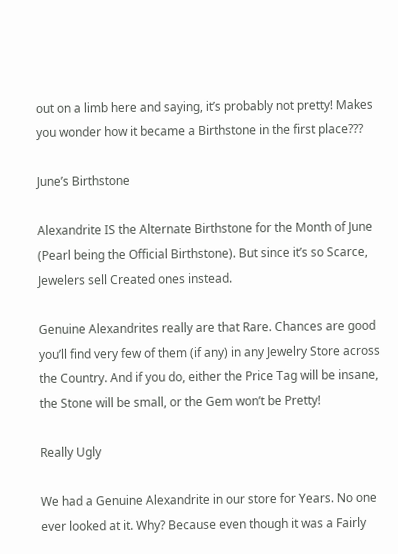out on a limb here and saying, it’s probably not pretty! Makes you wonder how it became a Birthstone in the first place???

June’s Birthstone

Alexandrite IS the Alternate Birthstone for the Month of June (Pearl being the Official Birthstone). But since it’s so Scarce, Jewelers sell Created ones instead.

Genuine Alexandrites really are that Rare. Chances are good you’ll find very few of them (if any) in any Jewelry Store across the Country. And if you do, either the Price Tag will be insane, the Stone will be small, or the Gem won’t be Pretty!

Really Ugly

We had a Genuine Alexandrite in our store for Years. No one ever looked at it. Why? Because even though it was a Fairly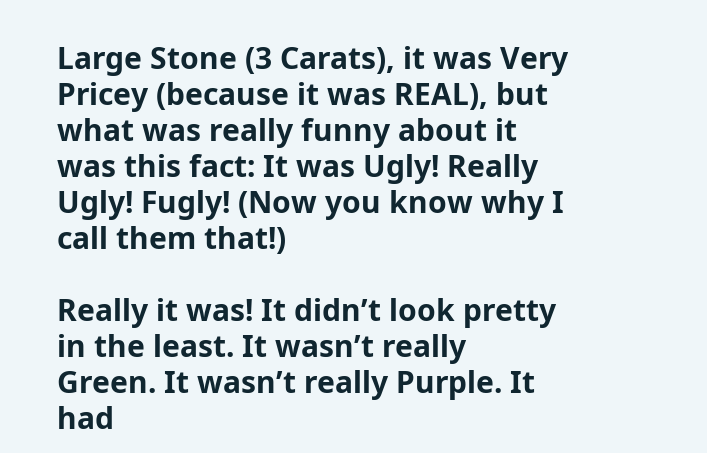Large Stone (3 Carats), it was Very Pricey (because it was REAL), but what was really funny about it was this fact: It was Ugly! Really Ugly! Fugly! (Now you know why I call them that!)

Really it was! It didn’t look pretty in the least. It wasn’t really Green. It wasn’t really Purple. It had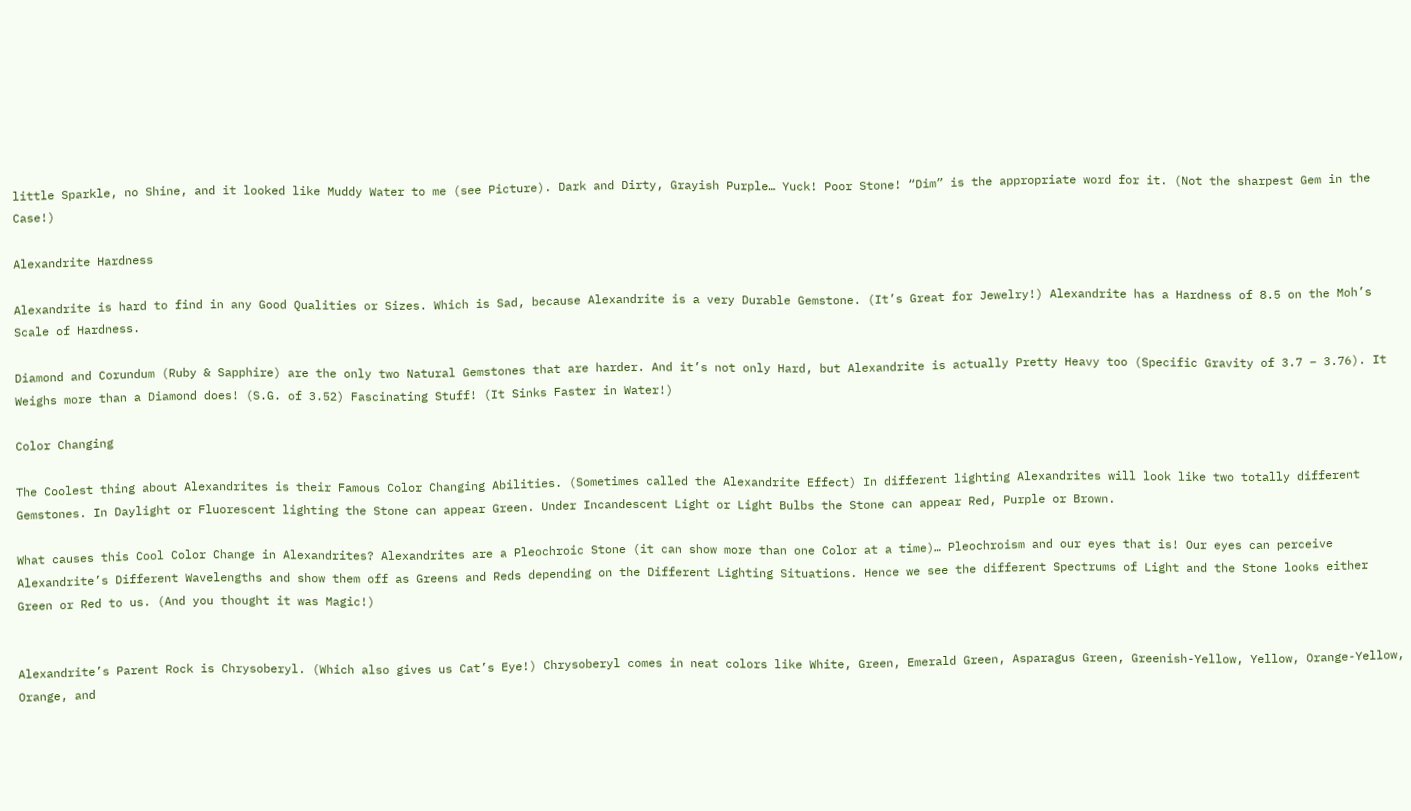little Sparkle, no Shine, and it looked like Muddy Water to me (see Picture). Dark and Dirty, Grayish Purple… Yuck! Poor Stone! “Dim” is the appropriate word for it. (Not the sharpest Gem in the Case!)

Alexandrite Hardness

Alexandrite is hard to find in any Good Qualities or Sizes. Which is Sad, because Alexandrite is a very Durable Gemstone. (It’s Great for Jewelry!) Alexandrite has a Hardness of 8.5 on the Moh’s Scale of Hardness.

Diamond and Corundum (Ruby & Sapphire) are the only two Natural Gemstones that are harder. And it’s not only Hard, but Alexandrite is actually Pretty Heavy too (Specific Gravity of 3.7 – 3.76). It Weighs more than a Diamond does! (S.G. of 3.52) Fascinating Stuff! (It Sinks Faster in Water!)

Color Changing

The Coolest thing about Alexandrites is their Famous Color Changing Abilities. (Sometimes called the Alexandrite Effect) In different lighting Alexandrites will look like two totally different Gemstones. In Daylight or Fluorescent lighting the Stone can appear Green. Under Incandescent Light or Light Bulbs the Stone can appear Red, Purple or Brown.

What causes this Cool Color Change in Alexandrites? Alexandrites are a Pleochroic Stone (it can show more than one Color at a time)… Pleochroism and our eyes that is! Our eyes can perceive Alexandrite’s Different Wavelengths and show them off as Greens and Reds depending on the Different Lighting Situations. Hence we see the different Spectrums of Light and the Stone looks either Green or Red to us. (And you thought it was Magic!)


Alexandrite’s Parent Rock is Chrysoberyl. (Which also gives us Cat’s Eye!) Chrysoberyl comes in neat colors like White, Green, Emerald Green, Asparagus Green, Greenish-Yellow, Yellow, Orange-Yellow, Orange, and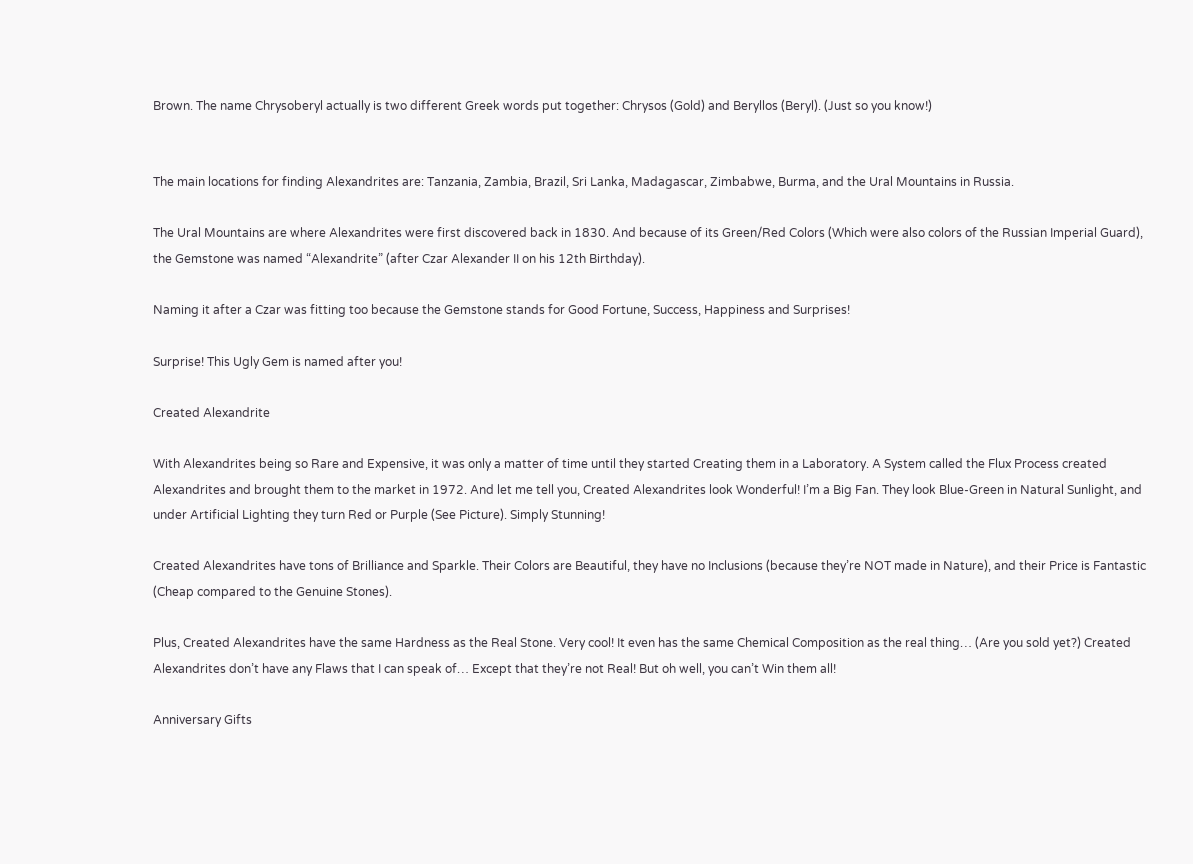Brown. The name Chrysoberyl actually is two different Greek words put together: Chrysos (Gold) and Beryllos (Beryl). (Just so you know!)


The main locations for finding Alexandrites are: Tanzania, Zambia, Brazil, Sri Lanka, Madagascar, Zimbabwe, Burma, and the Ural Mountains in Russia.

The Ural Mountains are where Alexandrites were first discovered back in 1830. And because of its Green/Red Colors (Which were also colors of the Russian Imperial Guard), the Gemstone was named “Alexandrite” (after Czar Alexander II on his 12th Birthday).

Naming it after a Czar was fitting too because the Gemstone stands for Good Fortune, Success, Happiness and Surprises!

Surprise! This Ugly Gem is named after you!

Created Alexandrite

With Alexandrites being so Rare and Expensive, it was only a matter of time until they started Creating them in a Laboratory. A System called the Flux Process created Alexandrites and brought them to the market in 1972. And let me tell you, Created Alexandrites look Wonderful! I’m a Big Fan. They look Blue-Green in Natural Sunlight, and under Artificial Lighting they turn Red or Purple (See Picture). Simply Stunning!

Created Alexandrites have tons of Brilliance and Sparkle. Their Colors are Beautiful, they have no Inclusions (because they’re NOT made in Nature), and their Price is Fantastic (Cheap compared to the Genuine Stones).

Plus, Created Alexandrites have the same Hardness as the Real Stone. Very cool! It even has the same Chemical Composition as the real thing… (Are you sold yet?) Created Alexandrites don’t have any Flaws that I can speak of… Except that they’re not Real! But oh well, you can’t Win them all!

Anniversary Gifts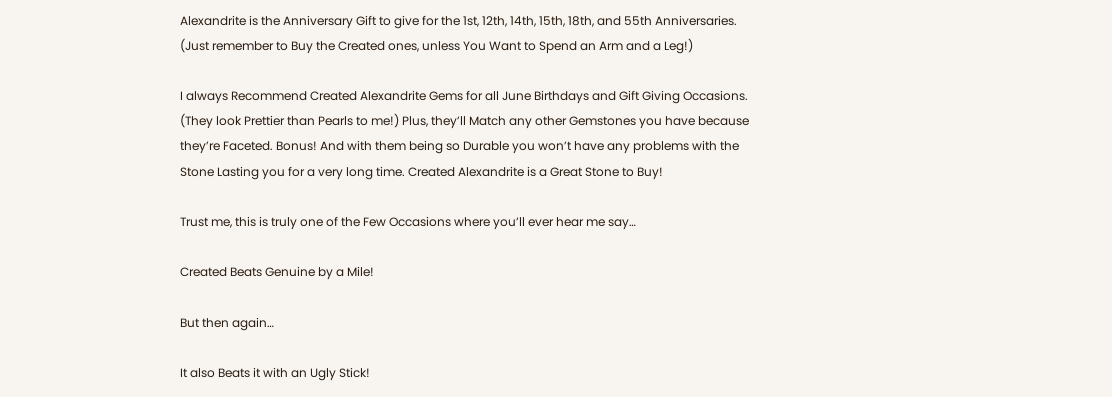Alexandrite is the Anniversary Gift to give for the 1st, 12th, 14th, 15th, 18th, and 55th Anniversaries. (Just remember to Buy the Created ones, unless You Want to Spend an Arm and a Leg!)

I always Recommend Created Alexandrite Gems for all June Birthdays and Gift Giving Occasions. (They look Prettier than Pearls to me!) Plus, they’ll Match any other Gemstones you have because they’re Faceted. Bonus! And with them being so Durable you won’t have any problems with the Stone Lasting you for a very long time. Created Alexandrite is a Great Stone to Buy!

Trust me, this is truly one of the Few Occasions where you’ll ever hear me say…

Created Beats Genuine by a Mile!

But then again…

It also Beats it with an Ugly Stick!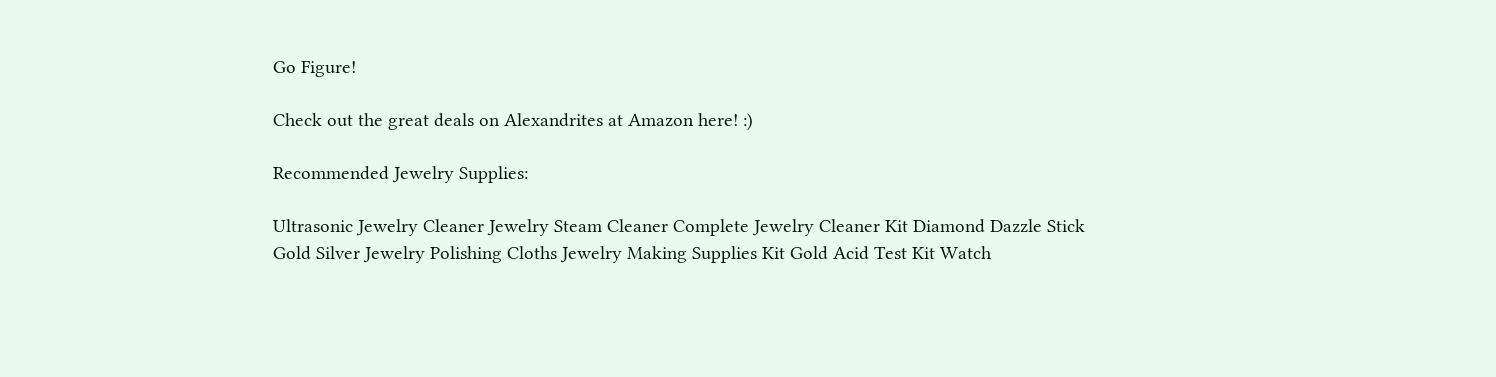Go Figure!

Check out the great deals on Alexandrites at Amazon here! :)

Recommended Jewelry Supplies:

Ultrasonic Jewelry Cleaner Jewelry Steam Cleaner Complete Jewelry Cleaner Kit Diamond Dazzle Stick
Gold Silver Jewelry Polishing Cloths Jewelry Making Supplies Kit Gold Acid Test Kit Watch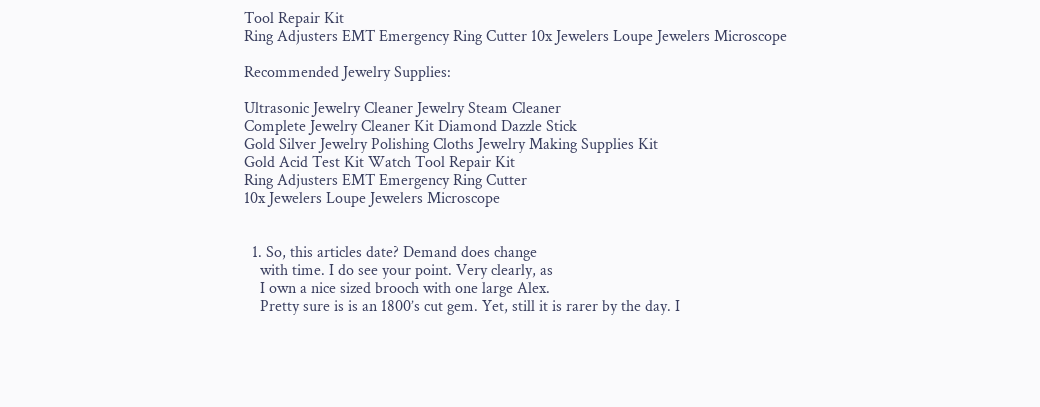Tool Repair Kit
Ring Adjusters EMT Emergency Ring Cutter 10x Jewelers Loupe Jewelers Microscope

Recommended Jewelry Supplies:

Ultrasonic Jewelry Cleaner Jewelry Steam Cleaner
Complete Jewelry Cleaner Kit Diamond Dazzle Stick
Gold Silver Jewelry Polishing Cloths Jewelry Making Supplies Kit
Gold Acid Test Kit Watch Tool Repair Kit
Ring Adjusters EMT Emergency Ring Cutter
10x Jewelers Loupe Jewelers Microscope


  1. So, this articles date? Demand does change
    with time. I do see your point. Very clearly, as
    I own a nice sized brooch with one large Alex.
    Pretty sure is is an 1800’s cut gem. Yet, still it is rarer by the day. I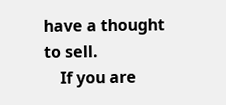have a thought to sell.
    If you are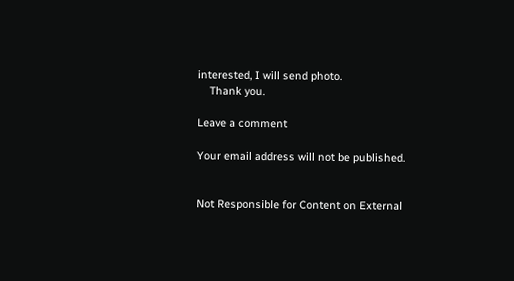interested, I will send photo.
    Thank you.

Leave a comment

Your email address will not be published.


Not Responsible for Content on External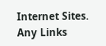Internet Sites. Any Links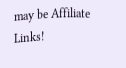may be Affiliate Links!